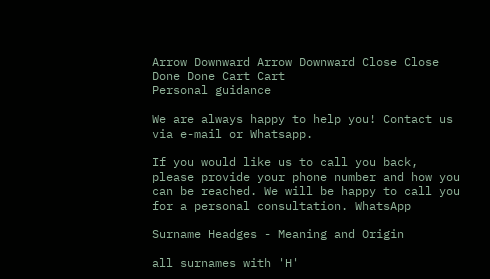Arrow Downward Arrow Downward Close Close Done Done Cart Cart
Personal guidance

We are always happy to help you! Contact us via e-mail or Whatsapp.

If you would like us to call you back, please provide your phone number and how you can be reached. We will be happy to call you for a personal consultation. WhatsApp

Surname Headges - Meaning and Origin

all surnames with 'H'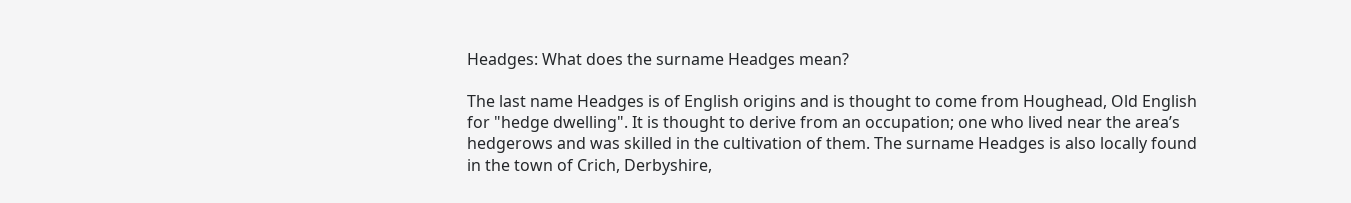Headges: What does the surname Headges mean?

The last name Headges is of English origins and is thought to come from Houghead, Old English for "hedge dwelling". It is thought to derive from an occupation; one who lived near the area’s hedgerows and was skilled in the cultivation of them. The surname Headges is also locally found in the town of Crich, Derbyshire,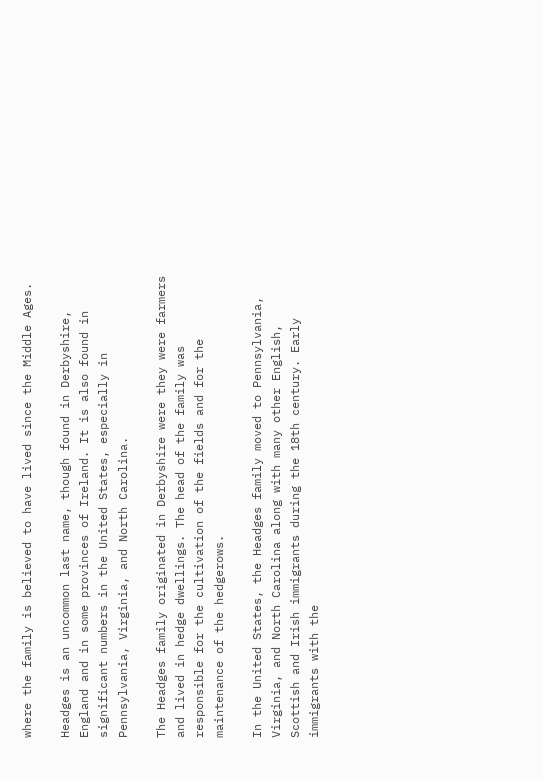where the family is believed to have lived since the Middle Ages.

Headges is an uncommon last name, though found in Derbyshire, England and in some provinces of Ireland. It is also found in significant numbers in the United States, especially in Pennsylvania, Virginia, and North Carolina.

The Headges family originated in Derbyshire were they were farmers and lived in hedge dwellings. The head of the family was responsible for the cultivation of the fields and for the maintenance of the hedgerows.

In the United States, the Headges family moved to Pennsylvania, Virginia, and North Carolina along with many other English, Scottish and Irish immigrants during the 18th century. Early immigrants with the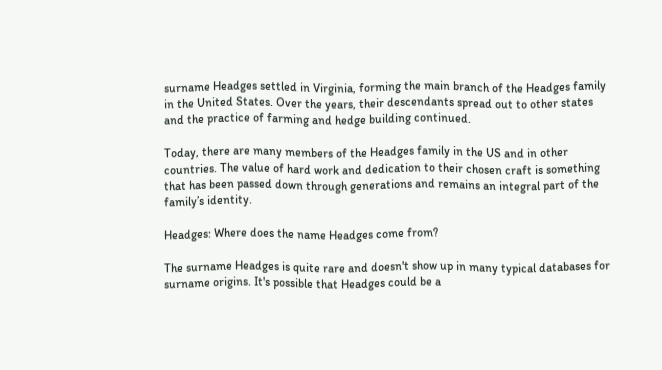surname Headges settled in Virginia, forming the main branch of the Headges family in the United States. Over the years, their descendants spread out to other states and the practice of farming and hedge building continued.

Today, there are many members of the Headges family in the US and in other countries. The value of hard work and dedication to their chosen craft is something that has been passed down through generations and remains an integral part of the family’s identity.

Headges: Where does the name Headges come from?

The surname Headges is quite rare and doesn't show up in many typical databases for surname origins. It's possible that Headges could be a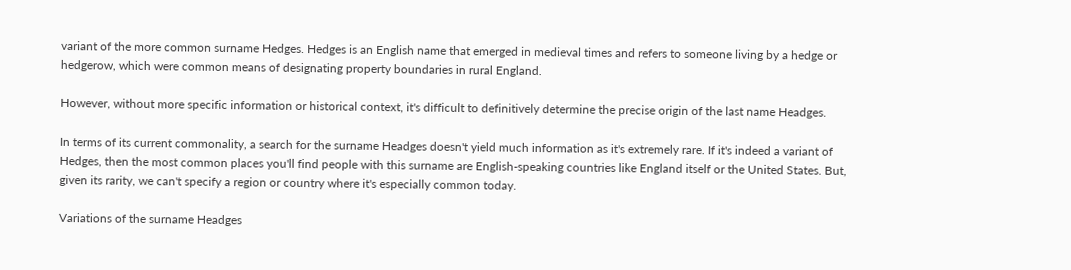variant of the more common surname Hedges. Hedges is an English name that emerged in medieval times and refers to someone living by a hedge or hedgerow, which were common means of designating property boundaries in rural England.

However, without more specific information or historical context, it's difficult to definitively determine the precise origin of the last name Headges.

In terms of its current commonality, a search for the surname Headges doesn't yield much information as it's extremely rare. If it's indeed a variant of Hedges, then the most common places you'll find people with this surname are English-speaking countries like England itself or the United States. But, given its rarity, we can't specify a region or country where it's especially common today.

Variations of the surname Headges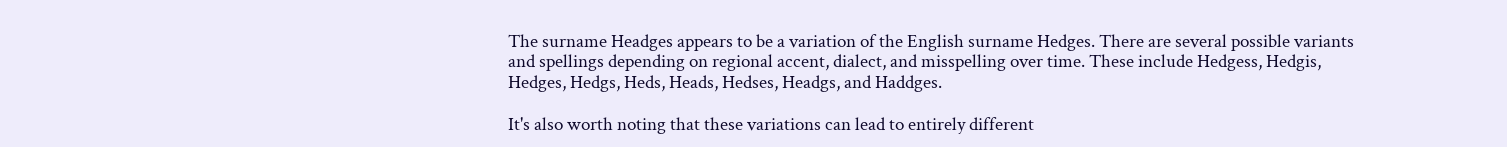The surname Headges appears to be a variation of the English surname Hedges. There are several possible variants and spellings depending on regional accent, dialect, and misspelling over time. These include Hedgess, Hedgis, Hedges, Hedgs, Heds, Heads, Hedses, Headgs, and Haddges.

It's also worth noting that these variations can lead to entirely different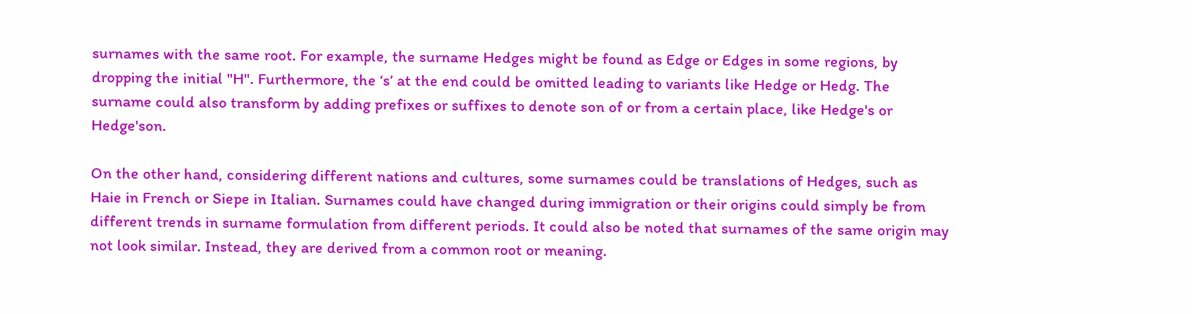surnames with the same root. For example, the surname Hedges might be found as Edge or Edges in some regions, by dropping the initial "H". Furthermore, the ‘s’ at the end could be omitted leading to variants like Hedge or Hedg. The surname could also transform by adding prefixes or suffixes to denote son of or from a certain place, like Hedge's or Hedge'son.

On the other hand, considering different nations and cultures, some surnames could be translations of Hedges, such as Haie in French or Siepe in Italian. Surnames could have changed during immigration or their origins could simply be from different trends in surname formulation from different periods. It could also be noted that surnames of the same origin may not look similar. Instead, they are derived from a common root or meaning.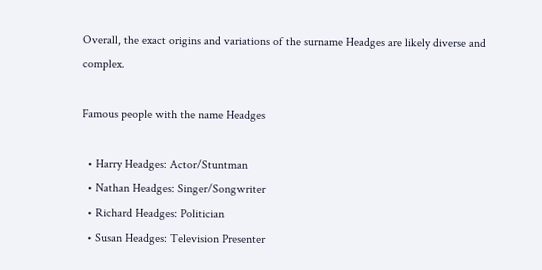Overall, the exact origins and variations of the surname Headges are likely diverse and complex.

Famous people with the name Headges

  • Harry Headges: Actor/Stuntman
  • Nathan Headges: Singer/Songwriter
  • Richard Headges: Politician
  • Susan Headges: Television Presenter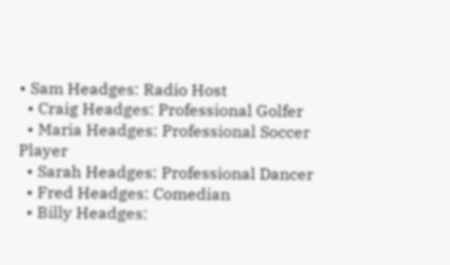• Sam Headges: Radio Host
  • Craig Headges: Professional Golfer
  • Maria Headges: Professional Soccer Player
  • Sarah Headges: Professional Dancer
  • Fred Headges: Comedian
  • Billy Headges: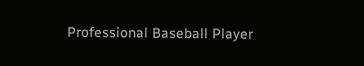Professional Baseball Player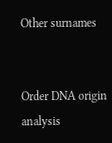Other surnames


Order DNA origin analysis